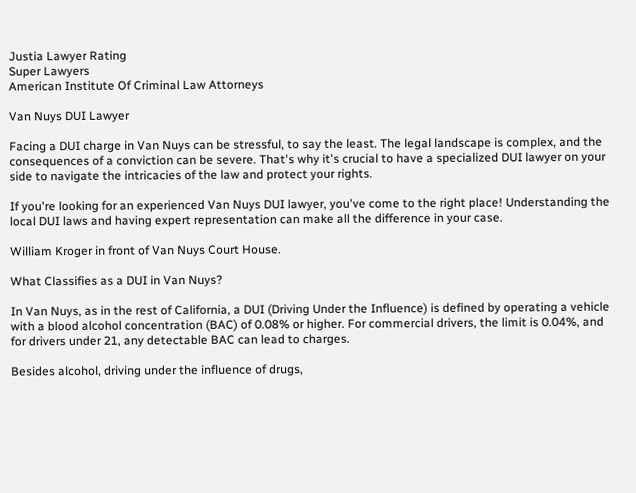Justia Lawyer Rating
Super Lawyers
American Institute Of Criminal Law Attorneys

Van Nuys DUI Lawyer

Facing a DUI charge in Van Nuys can be stressful, to say the least. The legal landscape is complex, and the consequences of a conviction can be severe. That's why it's crucial to have a specialized DUI lawyer on your side to navigate the intricacies of the law and protect your rights.

If you're looking for an experienced Van Nuys DUI lawyer, you've come to the right place! Understanding the local DUI laws and having expert representation can make all the difference in your case.

William Kroger in front of Van Nuys Court House.

What Classifies as a DUI in Van Nuys?

In Van Nuys, as in the rest of California, a DUI (Driving Under the Influence) is defined by operating a vehicle with a blood alcohol concentration (BAC) of 0.08% or higher. For commercial drivers, the limit is 0.04%, and for drivers under 21, any detectable BAC can lead to charges.

Besides alcohol, driving under the influence of drugs,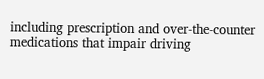including prescription and over-the-counter medications that impair driving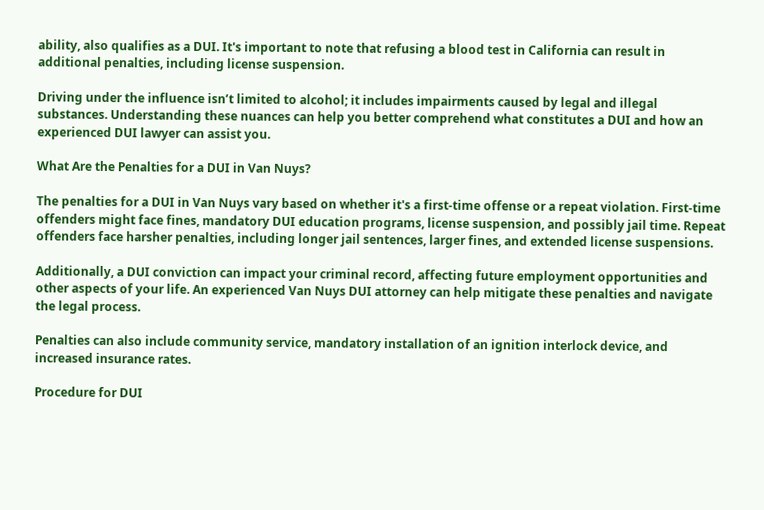ability, also qualifies as a DUI. It's important to note that refusing a blood test in California can result in additional penalties, including license suspension.

Driving under the influence isn’t limited to alcohol; it includes impairments caused by legal and illegal substances. Understanding these nuances can help you better comprehend what constitutes a DUI and how an experienced DUI lawyer can assist you.

What Are the Penalties for a DUI in Van Nuys?

The penalties for a DUI in Van Nuys vary based on whether it's a first-time offense or a repeat violation. First-time offenders might face fines, mandatory DUI education programs, license suspension, and possibly jail time. Repeat offenders face harsher penalties, including longer jail sentences, larger fines, and extended license suspensions.

Additionally, a DUI conviction can impact your criminal record, affecting future employment opportunities and other aspects of your life. An experienced Van Nuys DUI attorney can help mitigate these penalties and navigate the legal process.

Penalties can also include community service, mandatory installation of an ignition interlock device, and increased insurance rates.

Procedure for DUI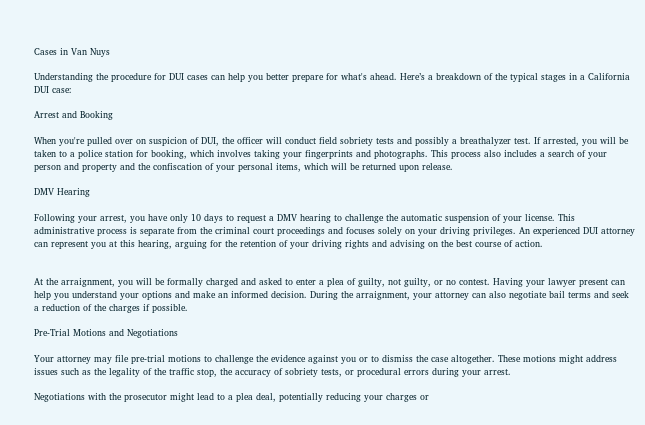Cases in Van Nuys

Understanding the procedure for DUI cases can help you better prepare for what's ahead. Here’s a breakdown of the typical stages in a California DUI case:

Arrest and Booking

When you're pulled over on suspicion of DUI, the officer will conduct field sobriety tests and possibly a breathalyzer test. If arrested, you will be taken to a police station for booking, which involves taking your fingerprints and photographs. This process also includes a search of your person and property and the confiscation of your personal items, which will be returned upon release.

DMV Hearing

Following your arrest, you have only 10 days to request a DMV hearing to challenge the automatic suspension of your license. This administrative process is separate from the criminal court proceedings and focuses solely on your driving privileges. An experienced DUI attorney can represent you at this hearing, arguing for the retention of your driving rights and advising on the best course of action.


At the arraignment, you will be formally charged and asked to enter a plea of guilty, not guilty, or no contest. Having your lawyer present can help you understand your options and make an informed decision. During the arraignment, your attorney can also negotiate bail terms and seek a reduction of the charges if possible.

Pre-Trial Motions and Negotiations

Your attorney may file pre-trial motions to challenge the evidence against you or to dismiss the case altogether. These motions might address issues such as the legality of the traffic stop, the accuracy of sobriety tests, or procedural errors during your arrest.

Negotiations with the prosecutor might lead to a plea deal, potentially reducing your charges or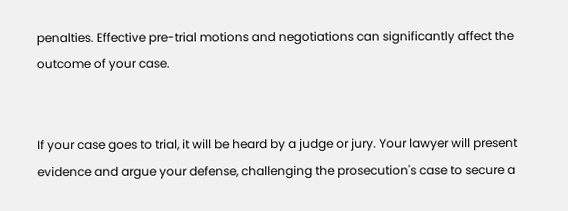penalties. Effective pre-trial motions and negotiations can significantly affect the outcome of your case.


If your case goes to trial, it will be heard by a judge or jury. Your lawyer will present evidence and argue your defense, challenging the prosecution's case to secure a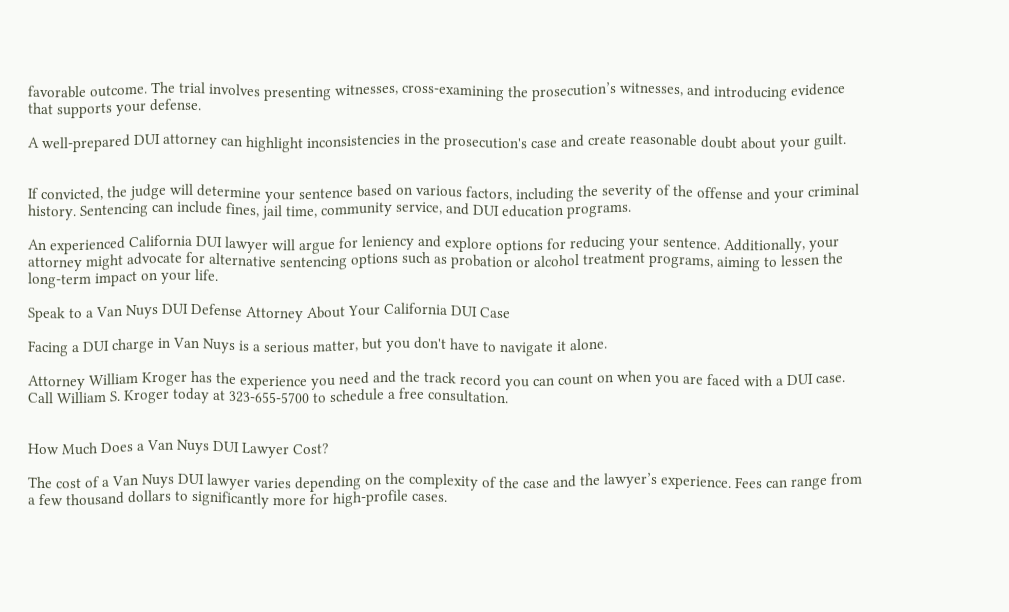favorable outcome. The trial involves presenting witnesses, cross-examining the prosecution’s witnesses, and introducing evidence that supports your defense.

A well-prepared DUI attorney can highlight inconsistencies in the prosecution's case and create reasonable doubt about your guilt.


If convicted, the judge will determine your sentence based on various factors, including the severity of the offense and your criminal history. Sentencing can include fines, jail time, community service, and DUI education programs.

An experienced California DUI lawyer will argue for leniency and explore options for reducing your sentence. Additionally, your attorney might advocate for alternative sentencing options such as probation or alcohol treatment programs, aiming to lessen the long-term impact on your life.

Speak to a Van Nuys DUI Defense Attorney About Your California DUI Case

Facing a DUI charge in Van Nuys is a serious matter, but you don't have to navigate it alone.

Attorney William Kroger has the experience you need and the track record you can count on when you are faced with a DUI case. Call William S. Kroger today at 323-655-5700 to schedule a free consultation.


How Much Does a Van Nuys DUI Lawyer Cost?

The cost of a Van Nuys DUI lawyer varies depending on the complexity of the case and the lawyer’s experience. Fees can range from a few thousand dollars to significantly more for high-profile cases.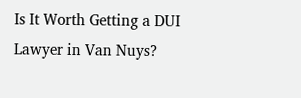Is It Worth Getting a DUI Lawyer in Van Nuys?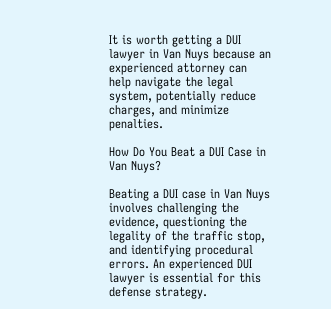It is worth getting a DUI lawyer in Van Nuys because an experienced attorney can help navigate the legal system, potentially reduce charges, and minimize penalties.

How Do You Beat a DUI Case in Van Nuys?

Beating a DUI case in Van Nuys involves challenging the evidence, questioning the legality of the traffic stop, and identifying procedural errors. An experienced DUI lawyer is essential for this defense strategy.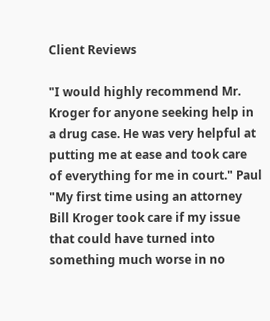Client Reviews

"I would highly recommend Mr. Kroger for anyone seeking help in a drug case. He was very helpful at putting me at ease and took care of everything for me in court." Paul
"My first time using an attorney Bill Kroger took care if my issue that could have turned into something much worse in no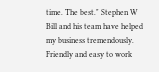time. The best." Stephen W
Bill and his team have helped my business tremendously. Friendly and easy to work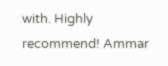with. Highly recommend! Ammar